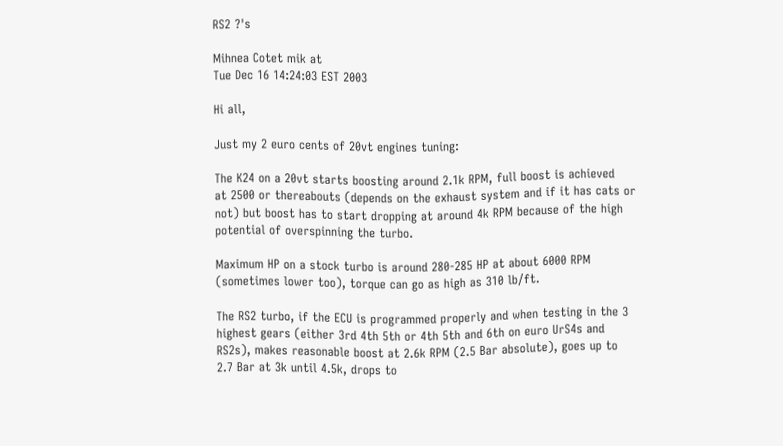RS2 ?'s

Mihnea Cotet mik at
Tue Dec 16 14:24:03 EST 2003

Hi all,

Just my 2 euro cents of 20vt engines tuning:

The K24 on a 20vt starts boosting around 2.1k RPM, full boost is achieved
at 2500 or thereabouts (depends on the exhaust system and if it has cats or
not) but boost has to start dropping at around 4k RPM because of the high
potential of overspinning the turbo.

Maximum HP on a stock turbo is around 280-285 HP at about 6000 RPM
(sometimes lower too), torque can go as high as 310 lb/ft.

The RS2 turbo, if the ECU is programmed properly and when testing in the 3
highest gears (either 3rd 4th 5th or 4th 5th and 6th on euro UrS4s and
RS2s), makes reasonable boost at 2.6k RPM (2.5 Bar absolute), goes up to
2.7 Bar at 3k until 4.5k, drops to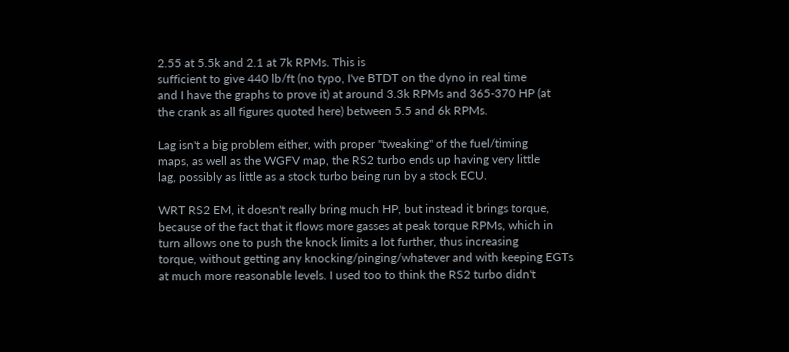2.55 at 5.5k and 2.1 at 7k RPMs. This is
sufficient to give 440 lb/ft (no typo, I've BTDT on the dyno in real time
and I have the graphs to prove it) at around 3.3k RPMs and 365-370 HP (at
the crank as all figures quoted here) between 5.5 and 6k RPMs.

Lag isn't a big problem either, with proper "tweaking" of the fuel/timing
maps, as well as the WGFV map, the RS2 turbo ends up having very little
lag, possibly as little as a stock turbo being run by a stock ECU.

WRT RS2 EM, it doesn't really bring much HP, but instead it brings torque,
because of the fact that it flows more gasses at peak torque RPMs, which in
turn allows one to push the knock limits a lot further, thus increasing
torque, without getting any knocking/pinging/whatever and with keeping EGTs
at much more reasonable levels. I used too to think the RS2 turbo didn't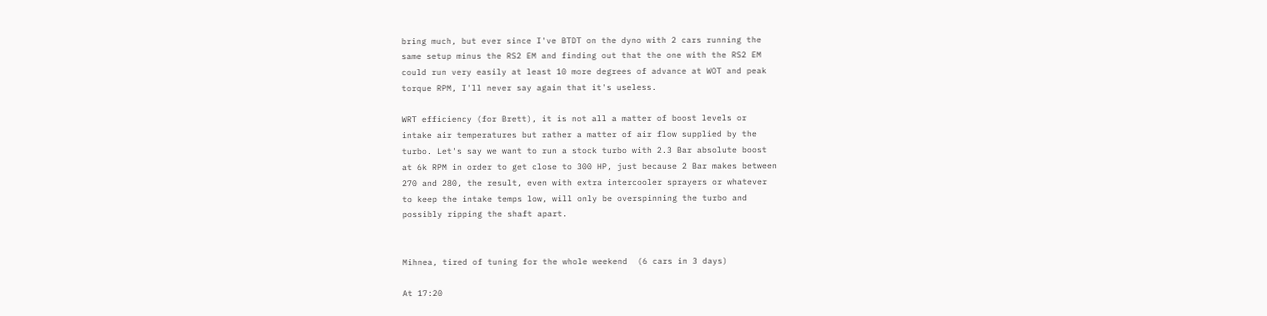bring much, but ever since I've BTDT on the dyno with 2 cars running the
same setup minus the RS2 EM and finding out that the one with the RS2 EM
could run very easily at least 10 more degrees of advance at WOT and peak
torque RPM, I'll never say again that it's useless.

WRT efficiency (for Brett), it is not all a matter of boost levels or
intake air temperatures but rather a matter of air flow supplied by the
turbo. Let's say we want to run a stock turbo with 2.3 Bar absolute boost
at 6k RPM in order to get close to 300 HP, just because 2 Bar makes between
270 and 280, the result, even with extra intercooler sprayers or whatever
to keep the intake temps low, will only be overspinning the turbo and
possibly ripping the shaft apart.


Mihnea, tired of tuning for the whole weekend  (6 cars in 3 days)

At 17:20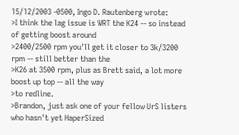15/12/2003 -0500, Ingo D. Rautenberg wrote:
>I think the lag issue is WRT the K24 -- so instead of getting boost around
>2400/2500 rpm you'll get it closer to 3k/3200 rpm -- still better than the
>K26 at 3500 rpm, plus as Brett said, a lot more boost up top -- all the way
>to redline.
>Brandon, just ask one of your fellow UrS listers who hasn't yet HaperSized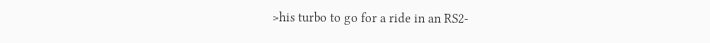>his turbo to go for a ride in an RS2-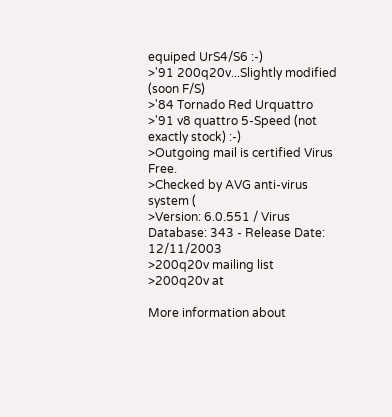equiped UrS4/S6 :-)
>'91 200q20v...Slightly modified (soon F/S)
>'84 Tornado Red Urquattro
>'91 v8 quattro 5-Speed (not exactly stock) :-)
>Outgoing mail is certified Virus Free.
>Checked by AVG anti-virus system (
>Version: 6.0.551 / Virus Database: 343 - Release Date: 12/11/2003
>200q20v mailing list
>200q20v at

More information about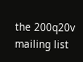the 200q20v mailing list